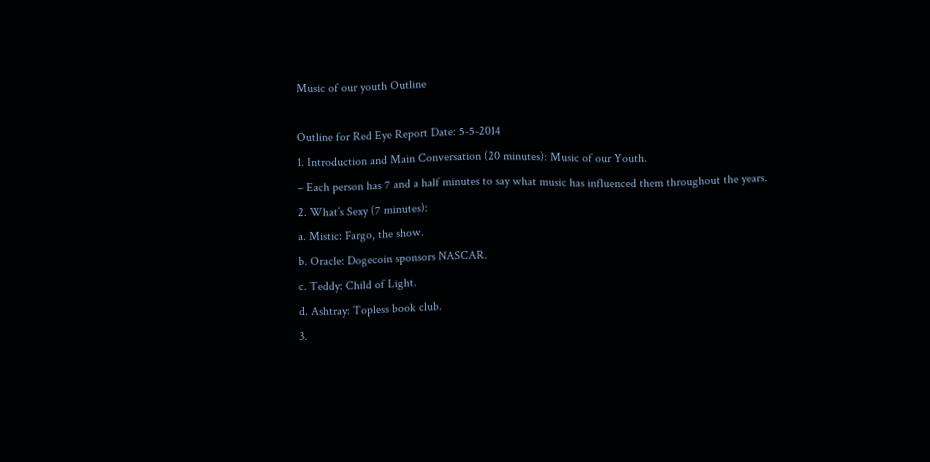Music of our youth Outline

Outline for Red Eye Report Date: 5-5-2014
1. Introduction and Main Conversation (20 minutes): Music of our Youth.
– Each person has 7 and a half minutes to say what music has influenced them throughout the years.
2. What’s Sexy (7 minutes):
a. Mistic: Fargo, the show.
b. Oracle: Dogecoin sponsors NASCAR.
c. Teddy: Child of Light.
d. Ashtray: Topless book club.
3.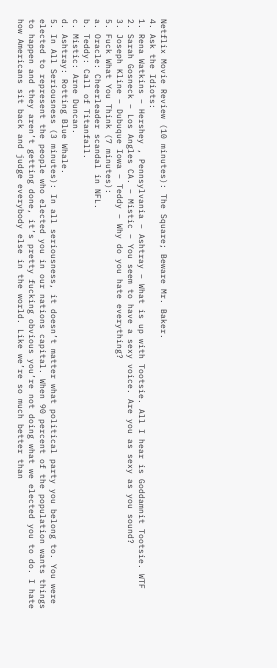Netflix Movie Review (10 minutes): The Square; Beware Mr. Baker.
4. Ask the Idiots:
1. Rena Watkins – Hershey , Pennsylvania – Ashtray – What is up with Tootsie. All I hear is Goddamnit Tootsie. WTF
2. Sarah Gosneck – Los Angles CA. – Mistic – You seem to have a sexy voice. Are you as sexy as you sound?
3. Joseph Kline – Dubuque Iowa – Teddy – Why do you hate everything?
5. Fuck What You Think (7 minutes):
a. Oracle: Cheerleader scandal in NFL.
b. Teddy: Call of Titanfall.
c. Mistic: Arne Duncan.
d. Ashtray: Rotting Blue Whale.
5. In All Seriousness (3 minutes): In all seriousness, it doesn’t matter what political party you belong to. You were elected to represent the people who elected you in our nations capital. When 90 percent of the population wants things to happen and they aren’t getting done, it’s pretty fucking obvious you’re not doing what we elected you to do. I hate how Americans sit back and judge everybody else in the world. Like we’re so much better than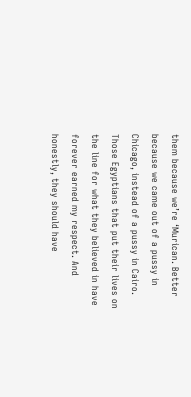them because we’re ‘Murican. Better because we came out of a pussy in Chicago, instead of a pussy in Cairo. Those Egyptians that put their lives on the line for what they believed in have forever earned my respect. And honestly, they should have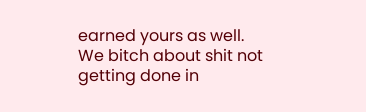earned yours as well. We bitch about shit not getting done in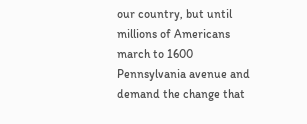our country, but until millions of Americans march to 1600 Pennsylvania avenue and demand the change that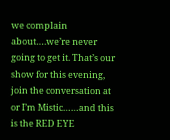we complain about….we’re never going to get it. That’s our show for this evening, join the conversation at or I’m Mistic……and this is the RED EYE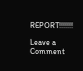REPORT!!!!!!!

Leave a Comment